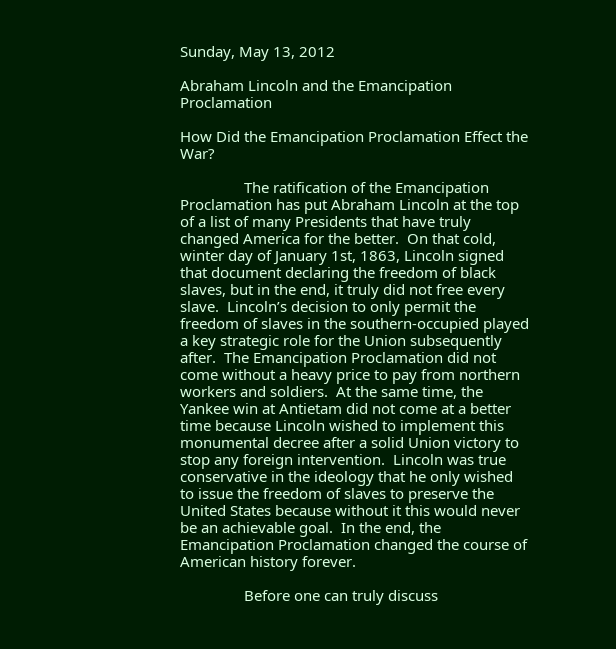Sunday, May 13, 2012

Abraham Lincoln and the Emancipation Proclamation

How Did the Emancipation Proclamation Effect the War?

                The ratification of the Emancipation Proclamation has put Abraham Lincoln at the top of a list of many Presidents that have truly changed America for the better.  On that cold, winter day of January 1st, 1863, Lincoln signed that document declaring the freedom of black slaves, but in the end, it truly did not free every slave.  Lincoln’s decision to only permit the freedom of slaves in the southern-occupied played a key strategic role for the Union subsequently after.  The Emancipation Proclamation did not come without a heavy price to pay from northern workers and soldiers.  At the same time, the Yankee win at Antietam did not come at a better time because Lincoln wished to implement this monumental decree after a solid Union victory to stop any foreign intervention.  Lincoln was true conservative in the ideology that he only wished to issue the freedom of slaves to preserve the United States because without it this would never be an achievable goal.  In the end, the Emancipation Proclamation changed the course of American history forever.

                Before one can truly discuss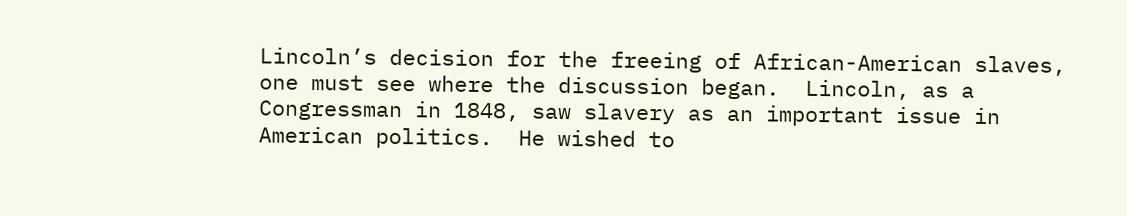Lincoln’s decision for the freeing of African-American slaves, one must see where the discussion began.  Lincoln, as a Congressman in 1848, saw slavery as an important issue in American politics.  He wished to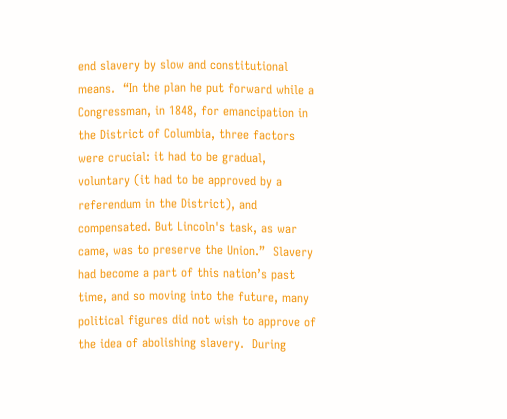end slavery by slow and constitutional means.  “In the plan he put forward while a Congressman, in 1848, for emancipation in the District of Columbia, three factors were crucial: it had to be gradual, voluntary (it had to be approved by a referendum in the District), and compensated. But Lincoln's task, as war came, was to preserve the Union.”  Slavery had become a part of this nation’s past time, and so moving into the future, many political figures did not wish to approve of the idea of abolishing slavery.  During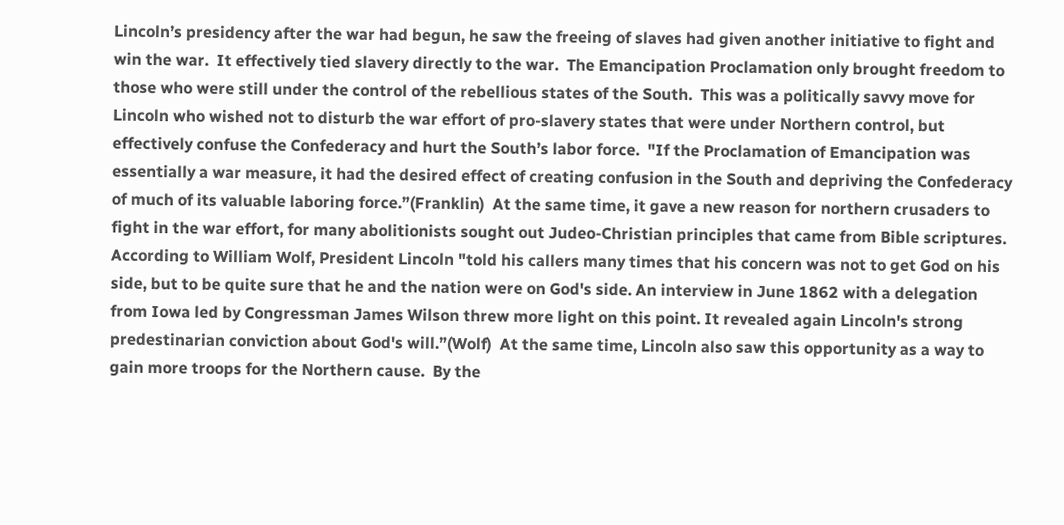Lincoln’s presidency after the war had begun, he saw the freeing of slaves had given another initiative to fight and win the war.  It effectively tied slavery directly to the war.  The Emancipation Proclamation only brought freedom to those who were still under the control of the rebellious states of the South.  This was a politically savvy move for Lincoln who wished not to disturb the war effort of pro-slavery states that were under Northern control, but effectively confuse the Confederacy and hurt the South’s labor force.  "If the Proclamation of Emancipation was essentially a war measure, it had the desired effect of creating confusion in the South and depriving the Confederacy of much of its valuable laboring force.”(Franklin)  At the same time, it gave a new reason for northern crusaders to fight in the war effort, for many abolitionists sought out Judeo-Christian principles that came from Bible scriptures.  According to William Wolf, President Lincoln "told his callers many times that his concern was not to get God on his side, but to be quite sure that he and the nation were on God's side. An interview in June 1862 with a delegation from Iowa led by Congressman James Wilson threw more light on this point. It revealed again Lincoln's strong predestinarian conviction about God's will.”(Wolf)  At the same time, Lincoln also saw this opportunity as a way to gain more troops for the Northern cause.  By the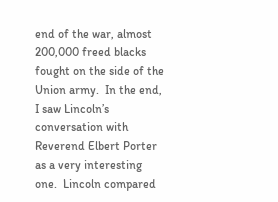end of the war, almost 200,000 freed blacks fought on the side of the Union army.  In the end, I saw Lincoln’s conversation with Reverend Elbert Porter as a very interesting one.  Lincoln compared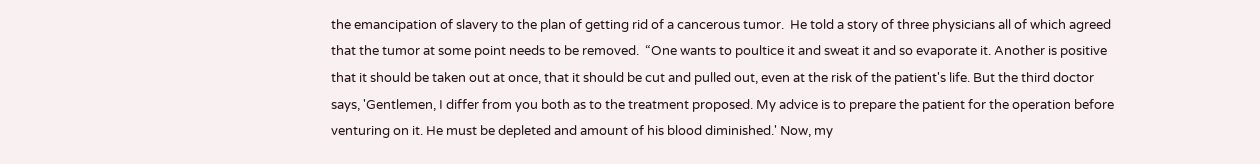the emancipation of slavery to the plan of getting rid of a cancerous tumor.  He told a story of three physicians all of which agreed that the tumor at some point needs to be removed.  “One wants to poultice it and sweat it and so evaporate it. Another is positive that it should be taken out at once, that it should be cut and pulled out, even at the risk of the patient's life. But the third doctor says, 'Gentlemen, I differ from you both as to the treatment proposed. My advice is to prepare the patient for the operation before venturing on it. He must be depleted and amount of his blood diminished.' Now, my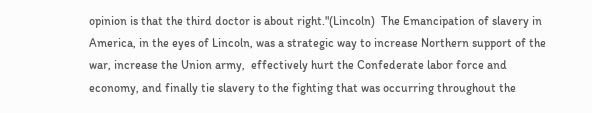opinion is that the third doctor is about right."(Lincoln)  The Emancipation of slavery in America, in the eyes of Lincoln, was a strategic way to increase Northern support of the war, increase the Union army,  effectively hurt the Confederate labor force and economy, and finally tie slavery to the fighting that was occurring throughout the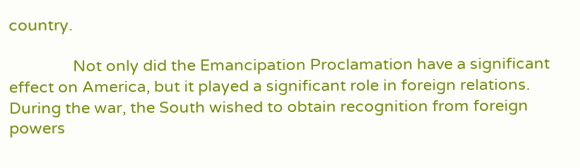country.

                Not only did the Emancipation Proclamation have a significant effect on America, but it played a significant role in foreign relations.  During the war, the South wished to obtain recognition from foreign powers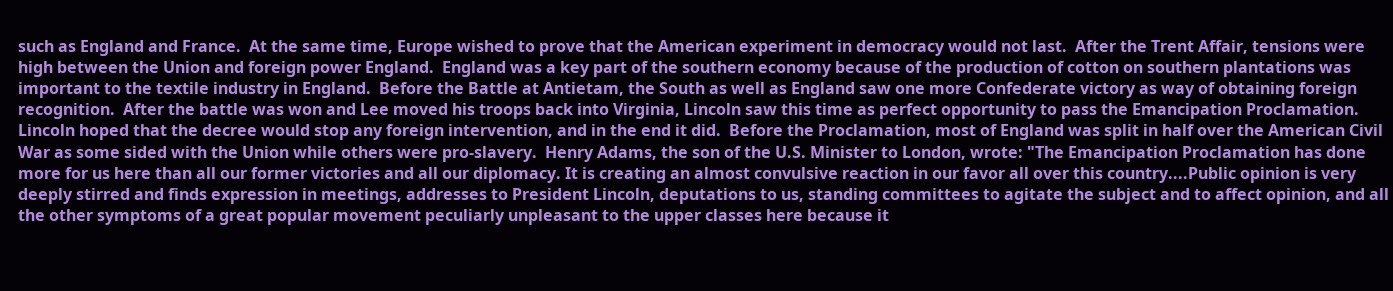such as England and France.  At the same time, Europe wished to prove that the American experiment in democracy would not last.  After the Trent Affair, tensions were high between the Union and foreign power England.  England was a key part of the southern economy because of the production of cotton on southern plantations was important to the textile industry in England.  Before the Battle at Antietam, the South as well as England saw one more Confederate victory as way of obtaining foreign recognition.  After the battle was won and Lee moved his troops back into Virginia, Lincoln saw this time as perfect opportunity to pass the Emancipation Proclamation.  Lincoln hoped that the decree would stop any foreign intervention, and in the end it did.  Before the Proclamation, most of England was split in half over the American Civil War as some sided with the Union while others were pro-slavery.  Henry Adams, the son of the U.S. Minister to London, wrote: "The Emancipation Proclamation has done more for us here than all our former victories and all our diplomacy. It is creating an almost convulsive reaction in our favor all over this country....Public opinion is very deeply stirred and finds expression in meetings, addresses to President Lincoln, deputations to us, standing committees to agitate the subject and to affect opinion, and all the other symptoms of a great popular movement peculiarly unpleasant to the upper classes here because it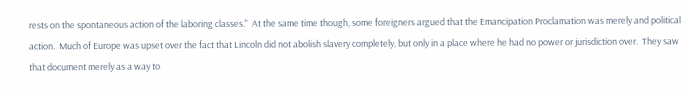rests on the spontaneous action of the laboring classes."  At the same time though, some foreigners argued that the Emancipation Proclamation was merely and political action.  Much of Europe was upset over the fact that Lincoln did not abolish slavery completely, but only in a place where he had no power or jurisdiction over.  They saw that document merely as a way to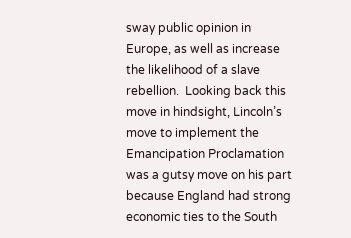sway public opinion in Europe, as well as increase the likelihood of a slave rebellion.  Looking back this move in hindsight, Lincoln’s move to implement the Emancipation Proclamation was a gutsy move on his part because England had strong economic ties to the South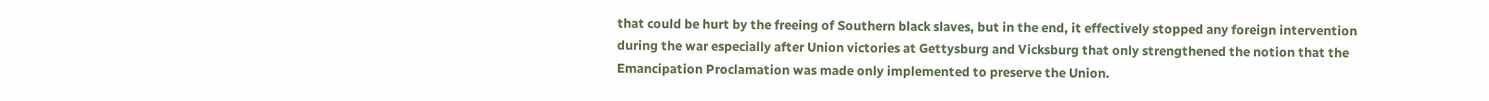that could be hurt by the freeing of Southern black slaves, but in the end, it effectively stopped any foreign intervention during the war especially after Union victories at Gettysburg and Vicksburg that only strengthened the notion that the Emancipation Proclamation was made only implemented to preserve the Union.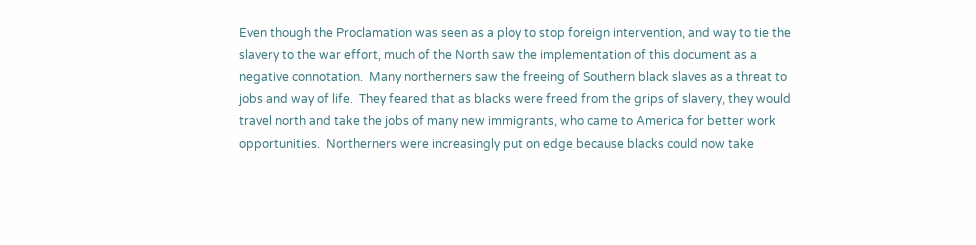Even though the Proclamation was seen as a ploy to stop foreign intervention, and way to tie the slavery to the war effort, much of the North saw the implementation of this document as a negative connotation.  Many northerners saw the freeing of Southern black slaves as a threat to jobs and way of life.  They feared that as blacks were freed from the grips of slavery, they would travel north and take the jobs of many new immigrants, who came to America for better work opportunities.  Northerners were increasingly put on edge because blacks could now take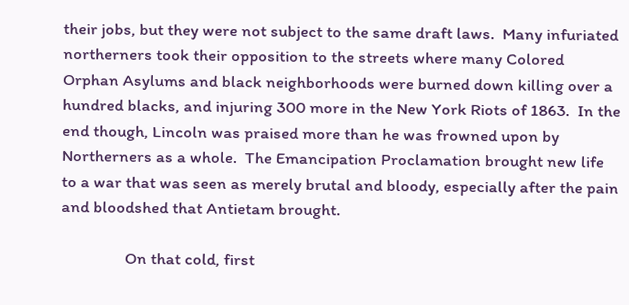their jobs, but they were not subject to the same draft laws.  Many infuriated northerners took their opposition to the streets where many Colored Orphan Asylums and black neighborhoods were burned down killing over a hundred blacks, and injuring 300 more in the New York Riots of 1863.  In the end though, Lincoln was praised more than he was frowned upon by Northerners as a whole.  The Emancipation Proclamation brought new life to a war that was seen as merely brutal and bloody, especially after the pain and bloodshed that Antietam brought.

                On that cold, first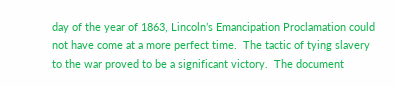day of the year of 1863, Lincoln’s Emancipation Proclamation could not have come at a more perfect time.  The tactic of tying slavery to the war proved to be a significant victory.  The document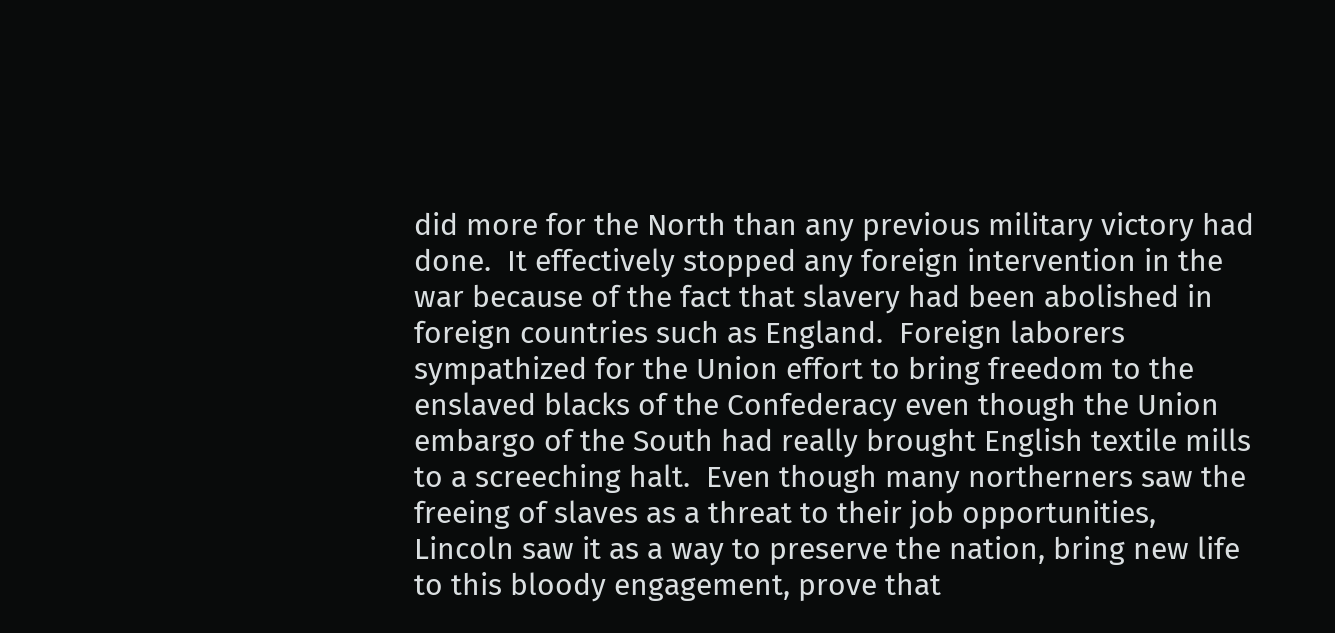did more for the North than any previous military victory had done.  It effectively stopped any foreign intervention in the war because of the fact that slavery had been abolished in foreign countries such as England.  Foreign laborers sympathized for the Union effort to bring freedom to the enslaved blacks of the Confederacy even though the Union embargo of the South had really brought English textile mills to a screeching halt.  Even though many northerners saw the freeing of slaves as a threat to their job opportunities, Lincoln saw it as a way to preserve the nation, bring new life to this bloody engagement, prove that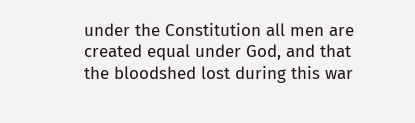under the Constitution all men are created equal under God, and that the bloodshed lost during this war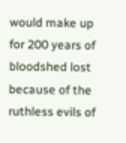would make up for 200 years of bloodshed lost because of the ruthless evils of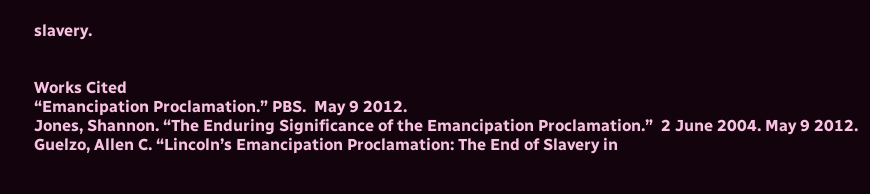slavery.


Works Cited
“Emancipation Proclamation.” PBS.  May 9 2012.
Jones, Shannon. “The Enduring Significance of the Emancipation Proclamation.”  2 June 2004. May 9 2012.
Guelzo, Allen C. “Lincoln’s Emancipation Proclamation: The End of Slavery in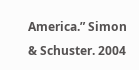America.” Simon & Schuster. 2004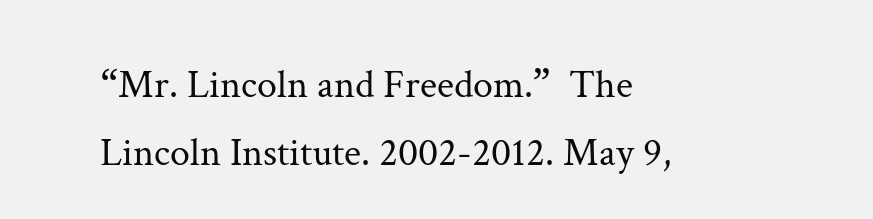“Mr. Lincoln and Freedom.”  The Lincoln Institute. 2002-2012. May 9,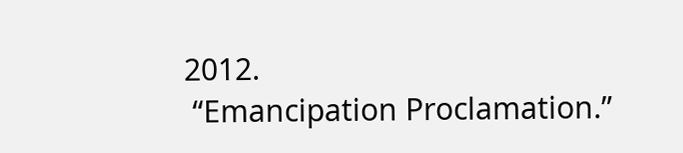2012.
 “Emancipation Proclamation.”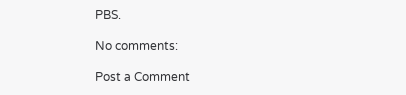PBS.

No comments:

Post a Comment